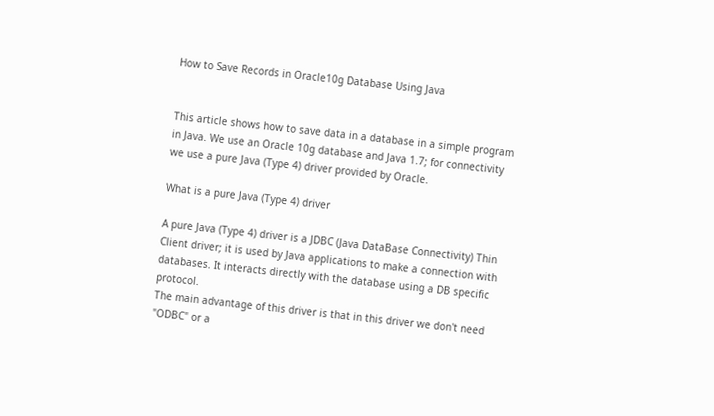How to Save Records in Oracle10g Database Using Java


This article shows how to save data in a database in a simple program in Java. We use an Oracle 10g database and Java 1.7; for connectivity we use a pure Java (Type 4) driver provided by Oracle.

What is a pure Java (Type 4) driver

A pure Java (Type 4) driver is a JDBC (Java DataBase Connectivity) Thin Client driver; it is used by Java applications to make a connection with databases. It interacts directly with the database using a DB specific protocol.
The main advantage of this driver is that in this driver we don't need "ODBC" or a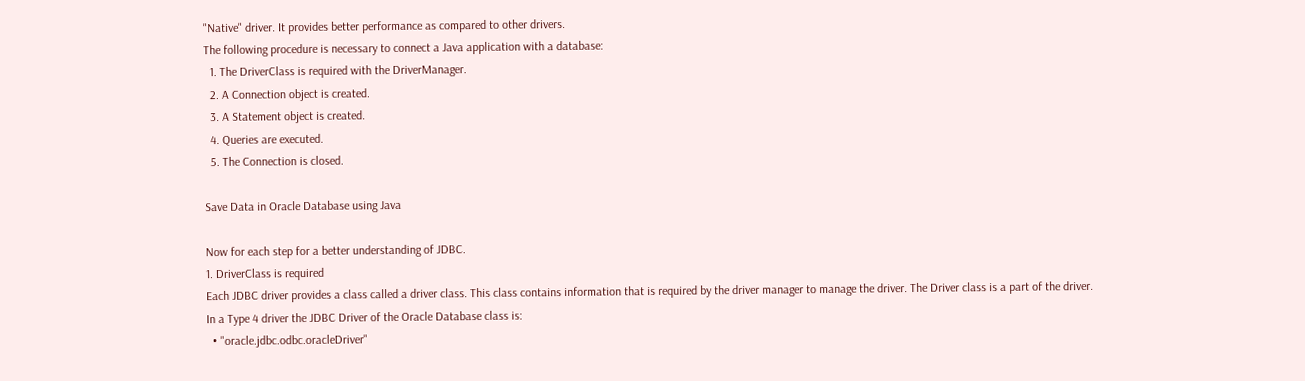"Native" driver. It provides better performance as compared to other drivers.
The following procedure is necessary to connect a Java application with a database:
  1. The DriverClass is required with the DriverManager.
  2. A Connection object is created.
  3. A Statement object is created.
  4. Queries are executed.
  5. The Connection is closed.

Save Data in Oracle Database using Java

Now for each step for a better understanding of JDBC.
1. DriverClass is required
Each JDBC driver provides a class called a driver class. This class contains information that is required by the driver manager to manage the driver. The Driver class is a part of the driver.
In a Type 4 driver the JDBC Driver of the Oracle Database class is:
  • "oracle.jdbc.odbc.oracleDriver"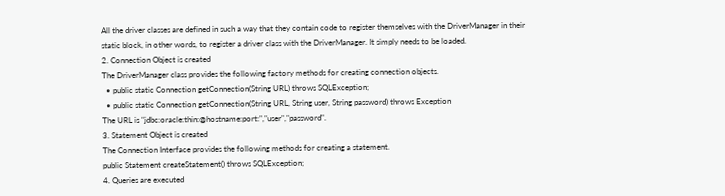All the driver classes are defined in such a way that they contain code to register themselves with the DriverManager in their static block, in other words, to register a driver class with the DriverManager. It simply needs to be loaded.
2. Connection Object is created
The DriverManager class provides the following factory methods for creating connection objects.
  • public static Connection getConnection(String URL) throws SQLException;
  • public static Connection getConnection(String URL, String user, String password) throws Exception
The URL is "jdbc:oracle:thin:@hostname:port:","user","password".
3. Statement Object is created
The Connection Interface provides the following methods for creating a statement.
public Statement createStatement() throws SQLException;
4. Queries are executed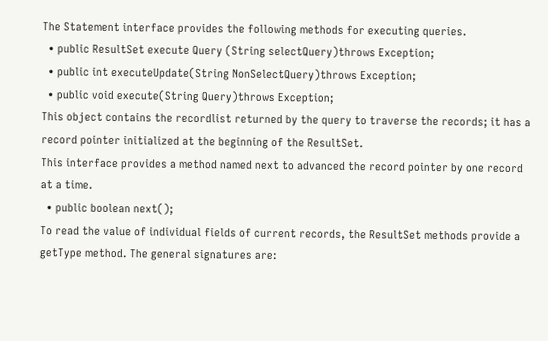The Statement interface provides the following methods for executing queries.
  • public ResultSet execute Query (String selectQuery)throws Exception;
  • public int executeUpdate(String NonSelectQuery)throws Exception;
  • public void execute(String Query)throws Exception;
This object contains the recordlist returned by the query to traverse the records; it has a record pointer initialized at the beginning of the ResultSet.
This interface provides a method named next to advanced the record pointer by one record at a time.
  • public boolean next();
To read the value of individual fields of current records, the ResultSet methods provide a getType method. The general signatures are: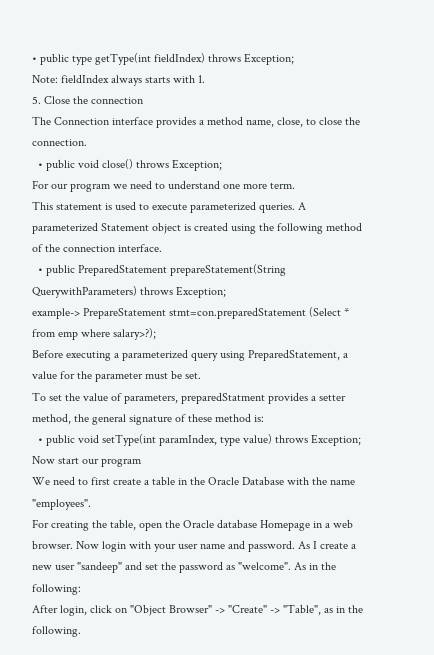• public type getType(int fieldIndex) throws Exception;
Note: fieldIndex always starts with 1.
5. Close the connection
The Connection interface provides a method name, close, to close the connection.
  • public void close() throws Exception;
For our program we need to understand one more term.
This statement is used to execute parameterized queries. A parameterized Statement object is created using the following method of the connection interface.
  • public PreparedStatement prepareStatement(String QuerywithParameters) throws Exception;
example-> PrepareStatement stmt=con.preparedStatement (Select * from emp where salary>?);
Before executing a parameterized query using PreparedStatement, a value for the parameter must be set.
To set the value of parameters, preparedStatment provides a setter method, the general signature of these method is:
  • public void setType(int paramIndex, type value) throws Exception;
Now start our program
We need to first create a table in the Oracle Database with the name "employees".
For creating the table, open the Oracle database Homepage in a web browser. Now login with your user name and password. As I create a new user "sandeep" and set the password as "welcome". As in the following:
After login, click on "Object Browser" -> "Create" -> "Table", as in the following.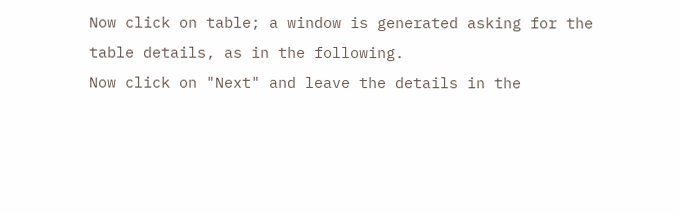Now click on table; a window is generated asking for the table details, as in the following.
Now click on "Next" and leave the details in the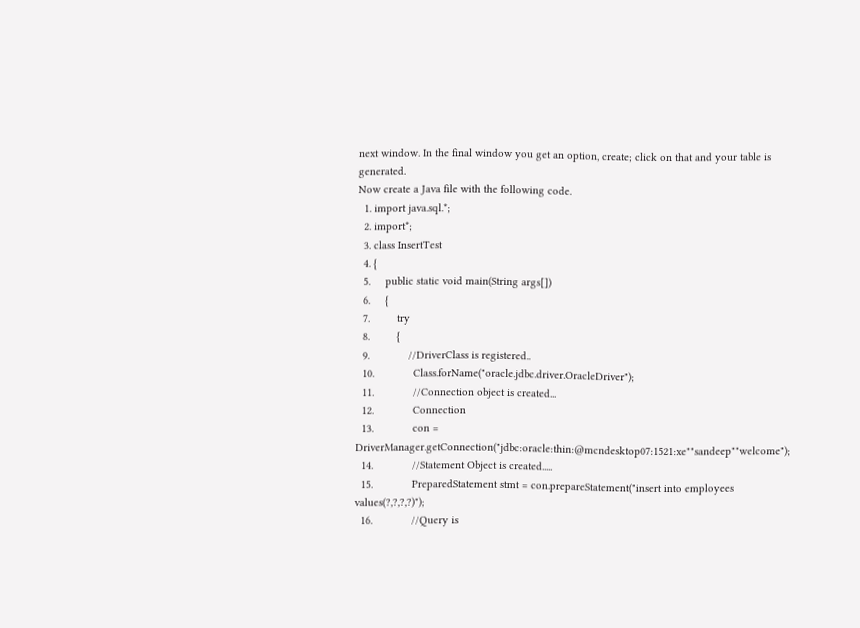next window. In the final window you get an option, create; click on that and your table is generated.
Now create a Java file with the following code.
  1. import java.sql.*;
  2. import*;
  3. class InsertTest
  4. {
  5.     public static void main(String args[])
  6.     {
  7.         try
  8.         {
  9.             //DriverClass is registered..
  10.             Class.forName("oracle.jdbc.driver.OracleDriver");
  11.             //Connection object is created...
  12.             Connection
  13.             con = DriverManager.getConnection("jdbc:oracle:thin:@mcndesktop07:1521:xe""sandeep""welcome");
  14.             //Statement Object is created.....
  15.             PreparedStatement stmt = con.prepareStatement("insert into employees values(?,?,?,?)");
  16.             //Query is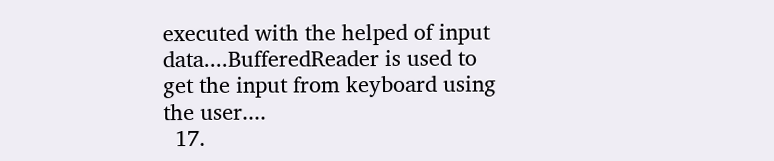executed with the helped of input data....BufferedReader is used to get the input from keyboard using the user....
  17.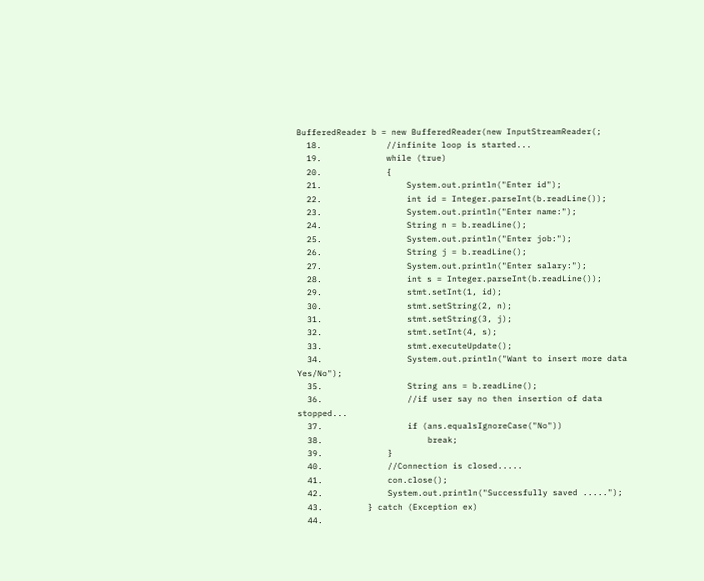BufferedReader b = new BufferedReader(new InputStreamReader(;
  18.             //infinite loop is started...
  19.             while (true)
  20.             {
  21.                 System.out.println("Enter id");
  22.                 int id = Integer.parseInt(b.readLine());
  23.                 System.out.println("Enter name:");
  24.                 String n = b.readLine();
  25.                 System.out.println("Enter job:");
  26.                 String j = b.readLine();
  27.                 System.out.println("Enter salary:");
  28.                 int s = Integer.parseInt(b.readLine());
  29.                 stmt.setInt(1, id);
  30.                 stmt.setString(2, n);
  31.                 stmt.setString(3, j);
  32.                 stmt.setInt(4, s);
  33.                 stmt.executeUpdate();
  34.                 System.out.println("Want to insert more data Yes/No");
  35.                 String ans = b.readLine();
  36.                 //if user say no then insertion of data stopped...
  37.                 if (ans.equalsIgnoreCase("No"))
  38.                     break;
  39.             }
  40.             //Connection is closed.....
  41.             con.close();
  42.             System.out.println("Successfully saved .....");
  43.         } catch (Exception ex)
  44.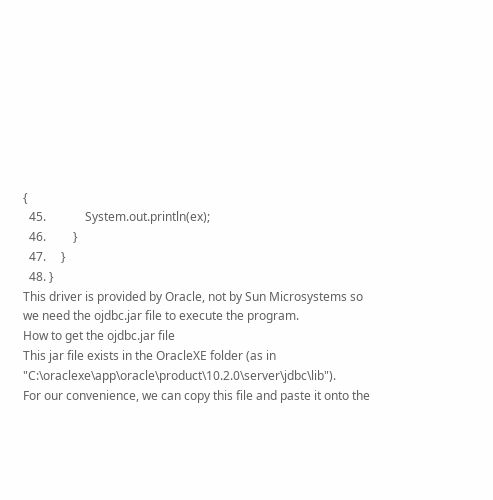{
  45.             System.out.println(ex);
  46.         }
  47.     }
  48. }
This driver is provided by Oracle, not by Sun Microsystems so we need the ojdbc.jar file to execute the program.
How to get the ojdbc.jar file
This jar file exists in the OracleXE folder (as in "C:\oraclexe\app\oracle\product\10.2.0\server\jdbc\lib").
For our convenience, we can copy this file and paste it onto the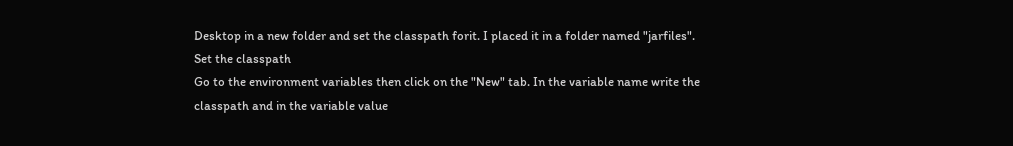Desktop in a new folder and set the classpath forit. I placed it in a folder named "jarfiles".
Set the classpath
Go to the environment variables then click on the "New" tab. In the variable name write the classpath and in the variable value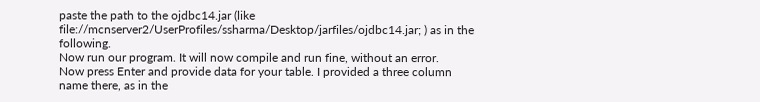paste the path to the ojdbc14.jar (like file://mcnserver2/UserProfiles/ssharma/Desktop/jarfiles/ojdbc14.jar; ) as in the following.
Now run our program. It will now compile and run fine, without an error.
Now press Enter and provide data for your table. I provided a three column name there, as in the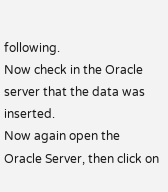following.
Now check in the Oracle server that the data was inserted.
Now again open the Oracle Server, then click on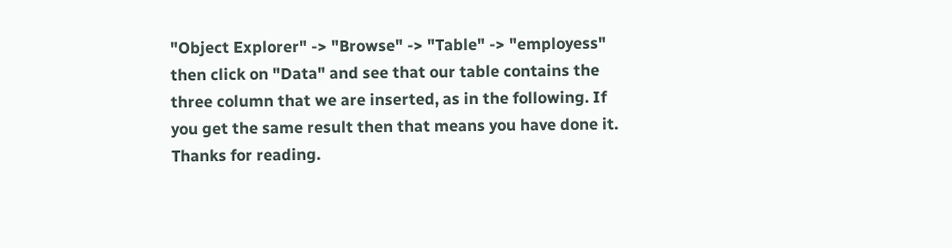"Object Explorer" -> "Browse" -> "Table" -> "employess" then click on "Data" and see that our table contains the three column that we are inserted, as in the following. If you get the same result then that means you have done it.
Thanks for reading.